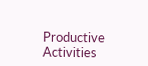Productive Activities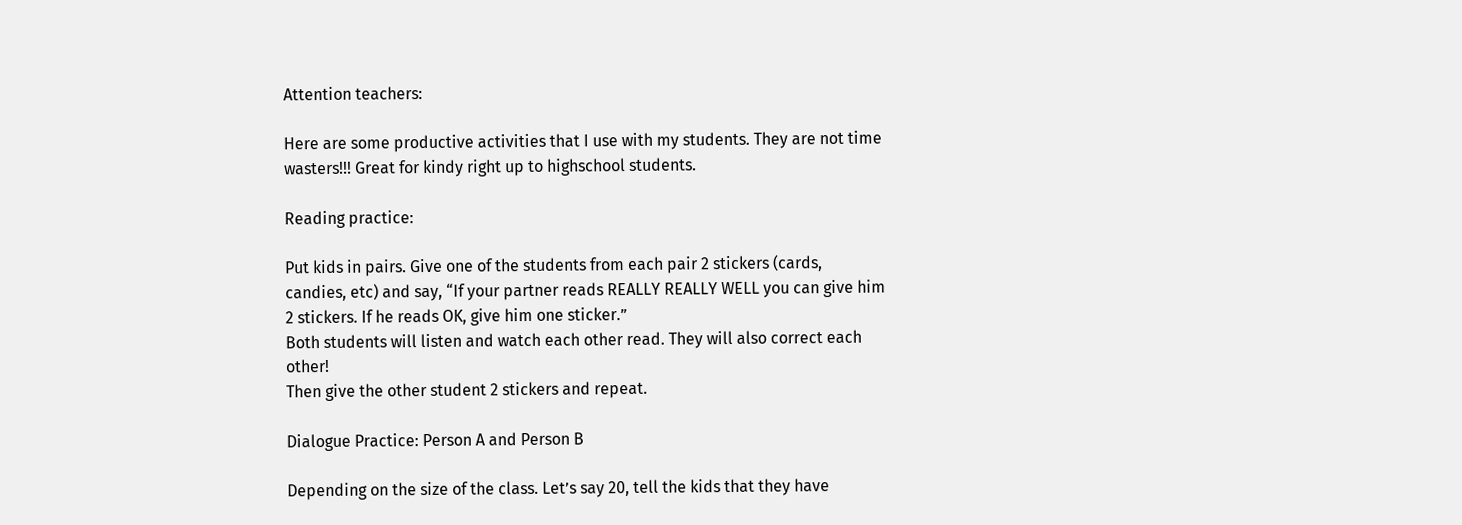Attention teachers:

Here are some productive activities that I use with my students. They are not time wasters!!! Great for kindy right up to highschool students.

Reading practice:

Put kids in pairs. Give one of the students from each pair 2 stickers (cards, candies, etc) and say, “If your partner reads REALLY REALLY WELL you can give him 2 stickers. If he reads OK, give him one sticker.”
Both students will listen and watch each other read. They will also correct each other!
Then give the other student 2 stickers and repeat.

Dialogue Practice: Person A and Person B

Depending on the size of the class. Let’s say 20, tell the kids that they have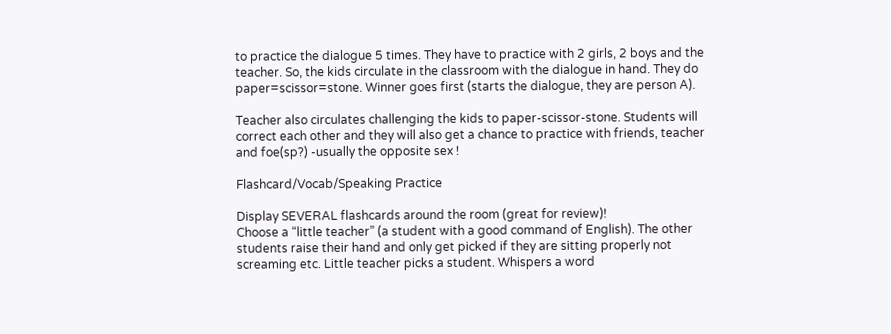to practice the dialogue 5 times. They have to practice with 2 girls, 2 boys and the teacher. So, the kids circulate in the classroom with the dialogue in hand. They do paper=scissor=stone. Winner goes first (starts the dialogue, they are person A).

Teacher also circulates challenging the kids to paper-scissor-stone. Students will correct each other and they will also get a chance to practice with friends, teacher and foe(sp?) -usually the opposite sex !

Flashcard/Vocab/Speaking Practice

Display SEVERAL flashcards around the room (great for review)!
Choose a “little teacher” (a student with a good command of English). The other students raise their hand and only get picked if they are sitting properly not screaming etc. Little teacher picks a student. Whispers a word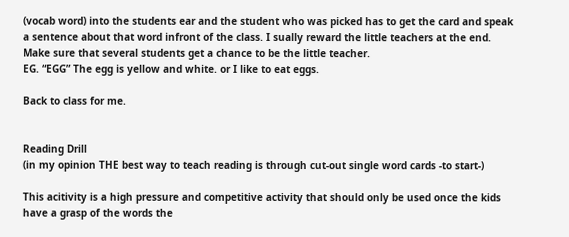(vocab word) into the students ear and the student who was picked has to get the card and speak a sentence about that word infront of the class. I sually reward the little teachers at the end. Make sure that several students get a chance to be the little teacher.
EG. “EGG” The egg is yellow and white. or I like to eat eggs.

Back to class for me.


Reading Drill
(in my opinion THE best way to teach reading is through cut-out single word cards -to start-)

This acitivity is a high pressure and competitive activity that should only be used once the kids have a grasp of the words the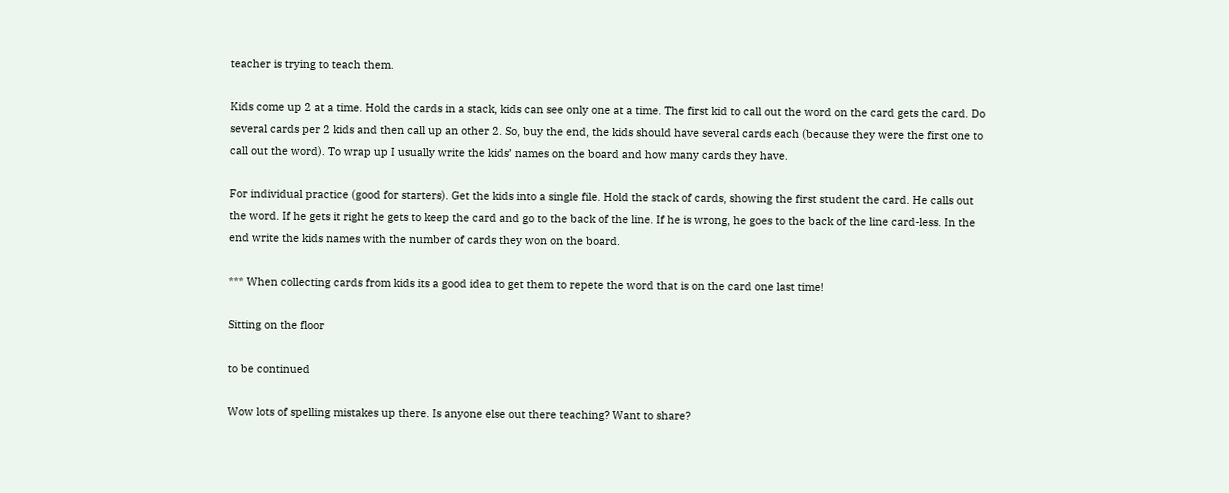teacher is trying to teach them.

Kids come up 2 at a time. Hold the cards in a stack, kids can see only one at a time. The first kid to call out the word on the card gets the card. Do several cards per 2 kids and then call up an other 2. So, buy the end, the kids should have several cards each (because they were the first one to call out the word). To wrap up I usually write the kids’ names on the board and how many cards they have.

For individual practice (good for starters). Get the kids into a single file. Hold the stack of cards, showing the first student the card. He calls out the word. If he gets it right he gets to keep the card and go to the back of the line. If he is wrong, he goes to the back of the line card-less. In the end write the kids names with the number of cards they won on the board.

*** When collecting cards from kids its a good idea to get them to repete the word that is on the card one last time!

Sitting on the floor

to be continued

Wow lots of spelling mistakes up there. Is anyone else out there teaching? Want to share?